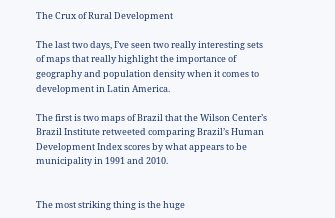The Crux of Rural Development

The last two days, I’ve seen two really interesting sets of maps that really highlight the importance of geography and population density when it comes to development in Latin America.

The first is two maps of Brazil that the Wilson Center’s Brazil Institute retweeted comparing Brazil’s Human Development Index scores by what appears to be municipality in 1991 and 2010.


The most striking thing is the huge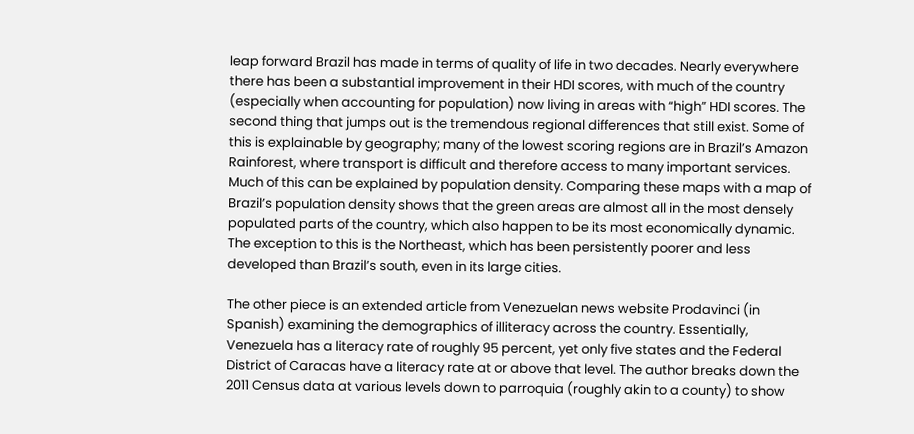leap forward Brazil has made in terms of quality of life in two decades. Nearly everywhere there has been a substantial improvement in their HDI scores, with much of the country (especially when accounting for population) now living in areas with “high” HDI scores. The second thing that jumps out is the tremendous regional differences that still exist. Some of this is explainable by geography; many of the lowest scoring regions are in Brazil’s Amazon Rainforest, where transport is difficult and therefore access to many important services. Much of this can be explained by population density. Comparing these maps with a map of Brazil’s population density shows that the green areas are almost all in the most densely populated parts of the country, which also happen to be its most economically dynamic. The exception to this is the Northeast, which has been persistently poorer and less developed than Brazil’s south, even in its large cities.

The other piece is an extended article from Venezuelan news website Prodavinci (in Spanish) examining the demographics of illiteracy across the country. Essentially, Venezuela has a literacy rate of roughly 95 percent, yet only five states and the Federal District of Caracas have a literacy rate at or above that level. The author breaks down the 2011 Census data at various levels down to parroquia (roughly akin to a county) to show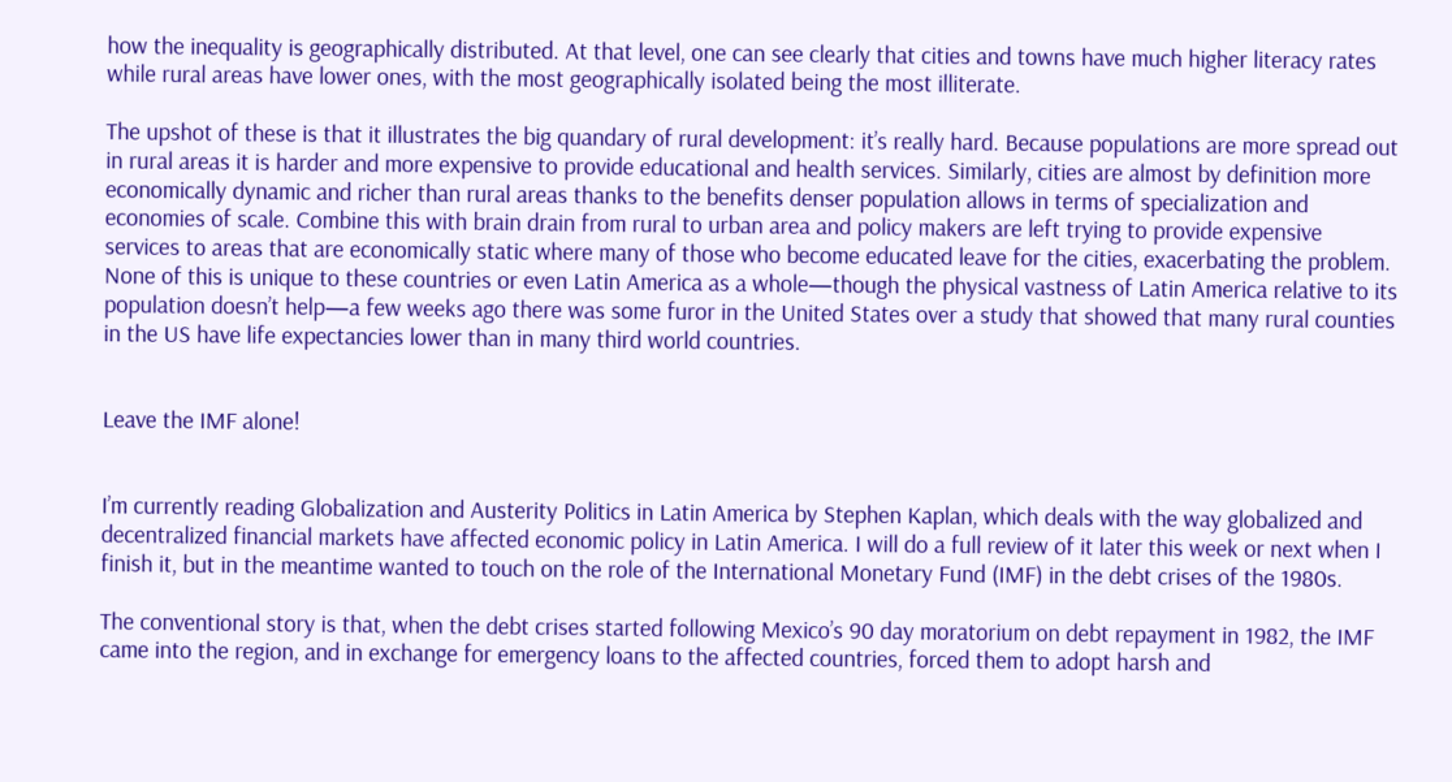how the inequality is geographically distributed. At that level, one can see clearly that cities and towns have much higher literacy rates while rural areas have lower ones, with the most geographically isolated being the most illiterate.

The upshot of these is that it illustrates the big quandary of rural development: it’s really hard. Because populations are more spread out in rural areas it is harder and more expensive to provide educational and health services. Similarly, cities are almost by definition more economically dynamic and richer than rural areas thanks to the benefits denser population allows in terms of specialization and economies of scale. Combine this with brain drain from rural to urban area and policy makers are left trying to provide expensive services to areas that are economically static where many of those who become educated leave for the cities, exacerbating the problem. None of this is unique to these countries or even Latin America as a whole—though the physical vastness of Latin America relative to its population doesn’t help—a few weeks ago there was some furor in the United States over a study that showed that many rural counties in the US have life expectancies lower than in many third world countries.


Leave the IMF alone!


I’m currently reading Globalization and Austerity Politics in Latin America by Stephen Kaplan, which deals with the way globalized and decentralized financial markets have affected economic policy in Latin America. I will do a full review of it later this week or next when I finish it, but in the meantime wanted to touch on the role of the International Monetary Fund (IMF) in the debt crises of the 1980s.

The conventional story is that, when the debt crises started following Mexico’s 90 day moratorium on debt repayment in 1982, the IMF came into the region, and in exchange for emergency loans to the affected countries, forced them to adopt harsh and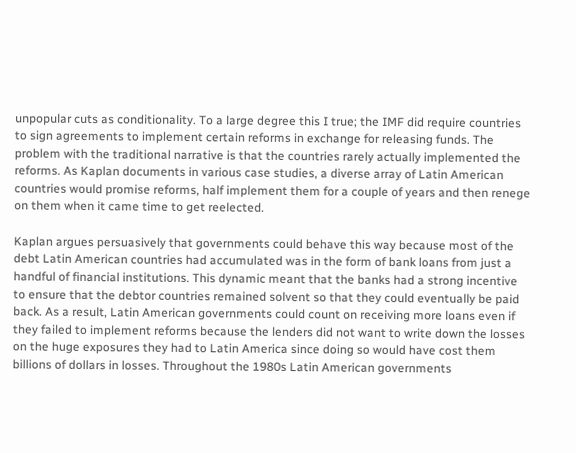unpopular cuts as conditionality. To a large degree this I true; the IMF did require countries to sign agreements to implement certain reforms in exchange for releasing funds. The problem with the traditional narrative is that the countries rarely actually implemented the reforms. As Kaplan documents in various case studies, a diverse array of Latin American countries would promise reforms, half implement them for a couple of years and then renege on them when it came time to get reelected.

Kaplan argues persuasively that governments could behave this way because most of the debt Latin American countries had accumulated was in the form of bank loans from just a handful of financial institutions. This dynamic meant that the banks had a strong incentive to ensure that the debtor countries remained solvent so that they could eventually be paid back. As a result, Latin American governments could count on receiving more loans even if they failed to implement reforms because the lenders did not want to write down the losses on the huge exposures they had to Latin America since doing so would have cost them billions of dollars in losses. Throughout the 1980s Latin American governments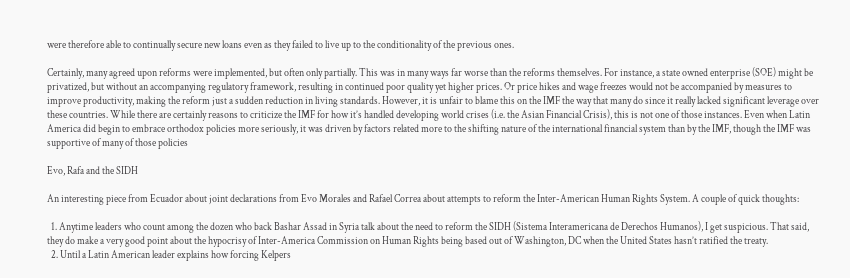were therefore able to continually secure new loans even as they failed to live up to the conditionality of the previous ones.

Certainly, many agreed upon reforms were implemented, but often only partially. This was in many ways far worse than the reforms themselves. For instance, a state owned enterprise (SOE) might be privatized, but without an accompanying regulatory framework, resulting in continued poor quality yet higher prices. Or price hikes and wage freezes would not be accompanied by measures to improve productivity, making the reform just a sudden reduction in living standards. However, it is unfair to blame this on the IMF the way that many do since it really lacked significant leverage over these countries. While there are certainly reasons to criticize the IMF for how it’s handled developing world crises (i.e. the Asian Financial Crisis), this is not one of those instances. Even when Latin America did begin to embrace orthodox policies more seriously, it was driven by factors related more to the shifting nature of the international financial system than by the IMF, though the IMF was supportive of many of those policies

Evo, Rafa and the SIDH

An interesting piece from Ecuador about joint declarations from Evo Morales and Rafael Correa about attempts to reform the Inter-American Human Rights System. A couple of quick thoughts:

  1. Anytime leaders who count among the dozen who back Bashar Assad in Syria talk about the need to reform the SIDH (Sistema Interamericana de Derechos Humanos), I get suspicious. That said, they do make a very good point about the hypocrisy of Inter-America Commission on Human Rights being based out of Washington, DC when the United States hasn’t ratified the treaty.
  2. Until a Latin American leader explains how forcing Kelpers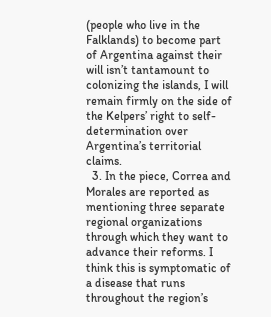(people who live in the Falklands) to become part of Argentina against their will isn’t tantamount to colonizing the islands, I will remain firmly on the side of the Kelpers’ right to self-determination over Argentina’s territorial claims.
  3. In the piece, Correa and Morales are reported as mentioning three separate regional organizations through which they want to advance their reforms. I think this is symptomatic of a disease that runs throughout the region’s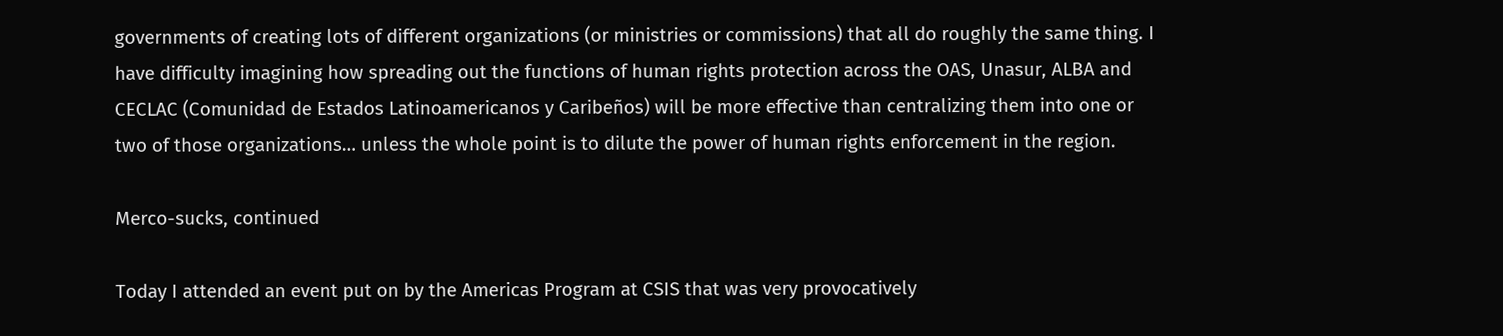governments of creating lots of different organizations (or ministries or commissions) that all do roughly the same thing. I have difficulty imagining how spreading out the functions of human rights protection across the OAS, Unasur, ALBA and CECLAC (Comunidad de Estados Latinoamericanos y Caribeños) will be more effective than centralizing them into one or two of those organizations… unless the whole point is to dilute the power of human rights enforcement in the region.

Merco-sucks, continued

Today I attended an event put on by the Americas Program at CSIS that was very provocatively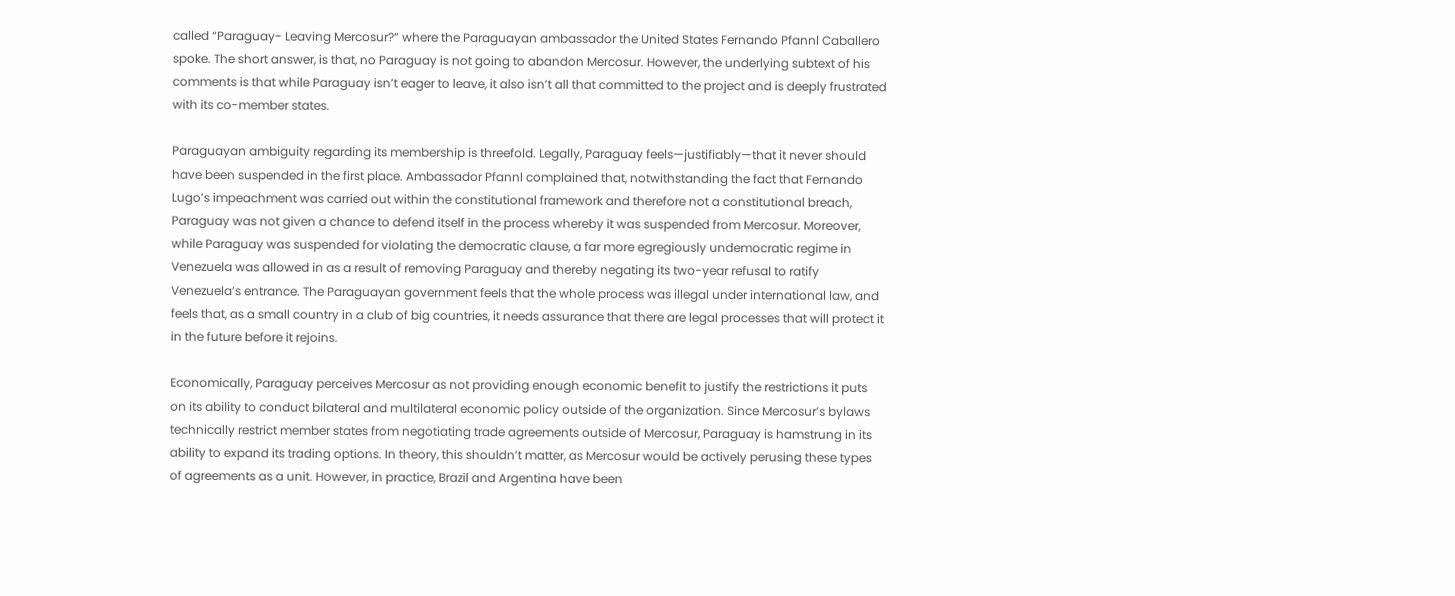called “Paraguay- Leaving Mercosur?” where the Paraguayan ambassador the United States Fernando Pfannl Caballero spoke. The short answer, is that, no Paraguay is not going to abandon Mercosur. However, the underlying subtext of his comments is that while Paraguay isn’t eager to leave, it also isn’t all that committed to the project and is deeply frustrated with its co-member states.

Paraguayan ambiguity regarding its membership is threefold. Legally, Paraguay feels—justifiably—that it never should have been suspended in the first place. Ambassador Pfannl complained that, notwithstanding the fact that Fernando Lugo’s impeachment was carried out within the constitutional framework and therefore not a constitutional breach, Paraguay was not given a chance to defend itself in the process whereby it was suspended from Mercosur. Moreover, while Paraguay was suspended for violating the democratic clause, a far more egregiously undemocratic regime in Venezuela was allowed in as a result of removing Paraguay and thereby negating its two-year refusal to ratify Venezuela’s entrance. The Paraguayan government feels that the whole process was illegal under international law, and feels that, as a small country in a club of big countries, it needs assurance that there are legal processes that will protect it in the future before it rejoins.

Economically, Paraguay perceives Mercosur as not providing enough economic benefit to justify the restrictions it puts on its ability to conduct bilateral and multilateral economic policy outside of the organization. Since Mercosur’s bylaws technically restrict member states from negotiating trade agreements outside of Mercosur, Paraguay is hamstrung in its ability to expand its trading options. In theory, this shouldn’t matter, as Mercosur would be actively perusing these types of agreements as a unit. However, in practice, Brazil and Argentina have been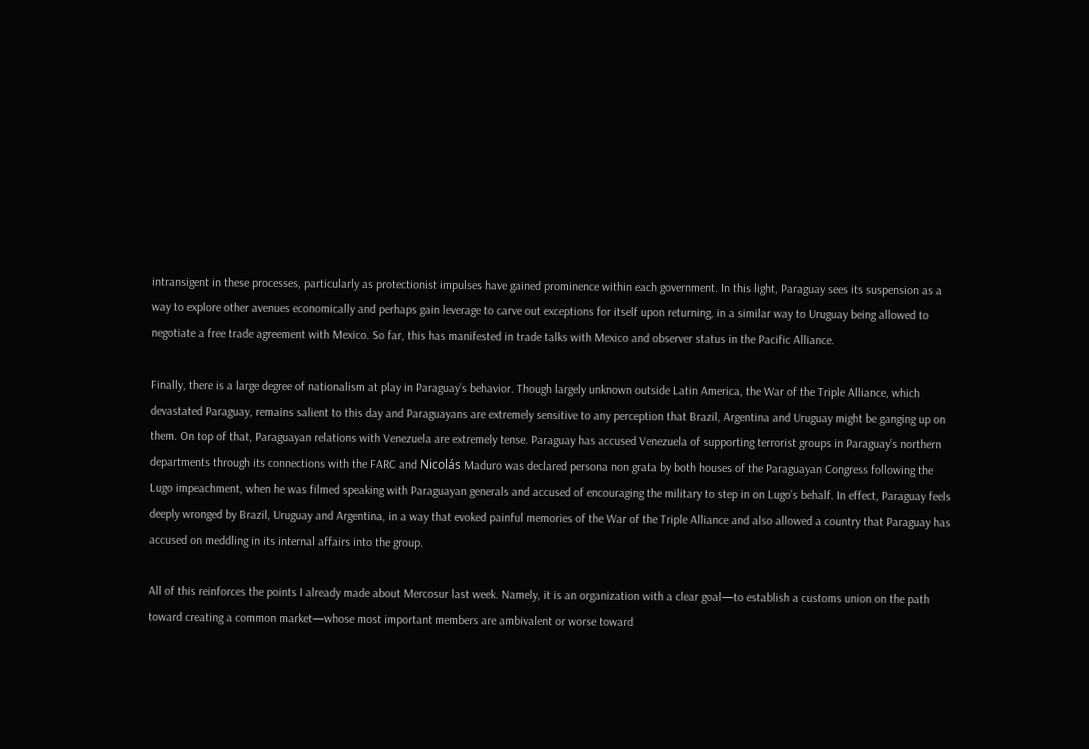intransigent in these processes, particularly as protectionist impulses have gained prominence within each government. In this light, Paraguay sees its suspension as a way to explore other avenues economically and perhaps gain leverage to carve out exceptions for itself upon returning, in a similar way to Uruguay being allowed to negotiate a free trade agreement with Mexico. So far, this has manifested in trade talks with Mexico and observer status in the Pacific Alliance.

Finally, there is a large degree of nationalism at play in Paraguay’s behavior. Though largely unknown outside Latin America, the War of the Triple Alliance, which devastated Paraguay, remains salient to this day and Paraguayans are extremely sensitive to any perception that Brazil, Argentina and Uruguay might be ganging up on them. On top of that, Paraguayan relations with Venezuela are extremely tense. Paraguay has accused Venezuela of supporting terrorist groups in Paraguay’s northern departments through its connections with the FARC and Nicolás Maduro was declared persona non grata by both houses of the Paraguayan Congress following the Lugo impeachment, when he was filmed speaking with Paraguayan generals and accused of encouraging the military to step in on Lugo’s behalf. In effect, Paraguay feels deeply wronged by Brazil, Uruguay and Argentina, in a way that evoked painful memories of the War of the Triple Alliance and also allowed a country that Paraguay has accused on meddling in its internal affairs into the group.

All of this reinforces the points I already made about Mercosur last week. Namely, it is an organization with a clear goal—to establish a customs union on the path toward creating a common market—whose most important members are ambivalent or worse toward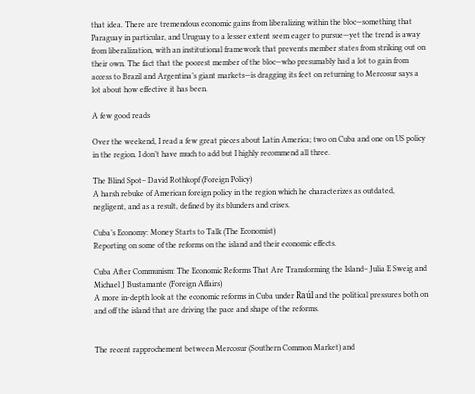that idea. There are tremendous economic gains from liberalizing within the bloc—something that Paraguay in particular, and Uruguay to a lesser extent seem eager to pursue—yet the trend is away from liberalization, with an institutional framework that prevents member states from striking out on their own. The fact that the poorest member of the bloc—who presumably had a lot to gain from access to Brazil and Argentina’s giant markets—is dragging its feet on returning to Mercosur says a lot about how effective it has been.

A few good reads

Over the weekend, I read a few great pieces about Latin America; two on Cuba and one on US policy in the region. I don’t have much to add but I highly recommend all three.

The Blind Spot– David Rothkopf (Foreign Policy)
A harsh rebuke of American foreign policy in the region which he characterizes as outdated, negligent, and as a result, defined by its blunders and crises.

Cuba’s Economy: Money Starts to Talk (The Economist)
Reporting on some of the reforms on the island and their economic effects.

Cuba After Communism: The Economic Reforms That Are Transforming the Island– Julia E Sweig and Michael J Bustamante (Foreign Affairs)
A more in-depth look at the economic reforms in Cuba under Raúl and the political pressures both on and off the island that are driving the pace and shape of the reforms.


The recent rapprochement between Mercosur (Southern Common Market) and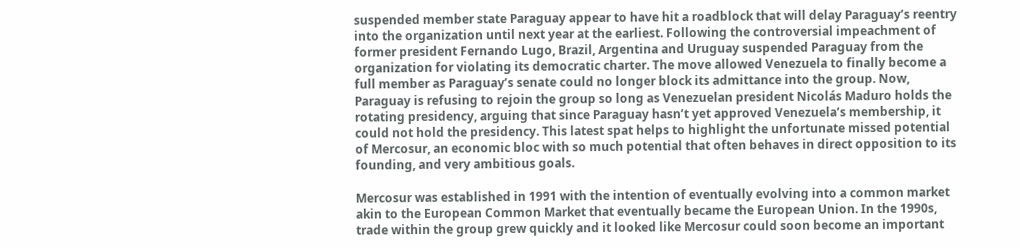suspended member state Paraguay appear to have hit a roadblock that will delay Paraguay’s reentry into the organization until next year at the earliest. Following the controversial impeachment of former president Fernando Lugo, Brazil, Argentina and Uruguay suspended Paraguay from the organization for violating its democratic charter. The move allowed Venezuela to finally become a full member as Paraguay’s senate could no longer block its admittance into the group. Now, Paraguay is refusing to rejoin the group so long as Venezuelan president Nicolás Maduro holds the rotating presidency, arguing that since Paraguay hasn’t yet approved Venezuela’s membership, it could not hold the presidency. This latest spat helps to highlight the unfortunate missed potential of Mercosur, an economic bloc with so much potential that often behaves in direct opposition to its founding, and very ambitious goals.

Mercosur was established in 1991 with the intention of eventually evolving into a common market akin to the European Common Market that eventually became the European Union. In the 1990s, trade within the group grew quickly and it looked like Mercosur could soon become an important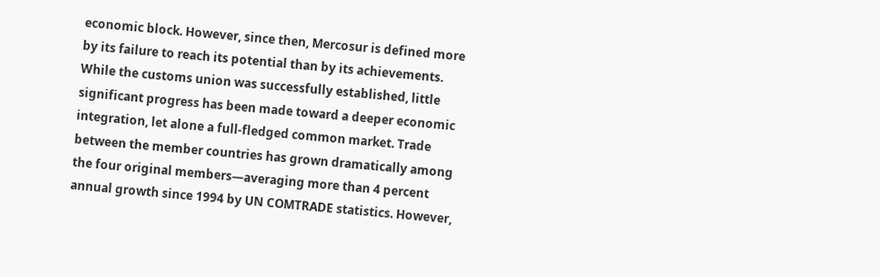economic block. However, since then, Mercosur is defined more by its failure to reach its potential than by its achievements. While the customs union was successfully established, little significant progress has been made toward a deeper economic integration, let alone a full-fledged common market. Trade between the member countries has grown dramatically among the four original members—averaging more than 4 percent annual growth since 1994 by UN COMTRADE statistics. However,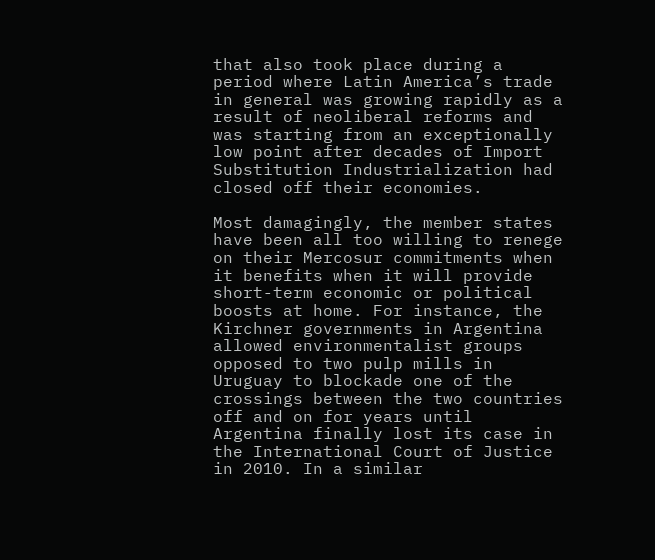that also took place during a period where Latin America’s trade in general was growing rapidly as a result of neoliberal reforms and was starting from an exceptionally low point after decades of Import Substitution Industrialization had closed off their economies.

Most damagingly, the member states have been all too willing to renege on their Mercosur commitments when it benefits when it will provide short-term economic or political boosts at home. For instance, the Kirchner governments in Argentina allowed environmentalist groups opposed to two pulp mills in Uruguay to blockade one of the crossings between the two countries off and on for years until Argentina finally lost its case in the International Court of Justice in 2010. In a similar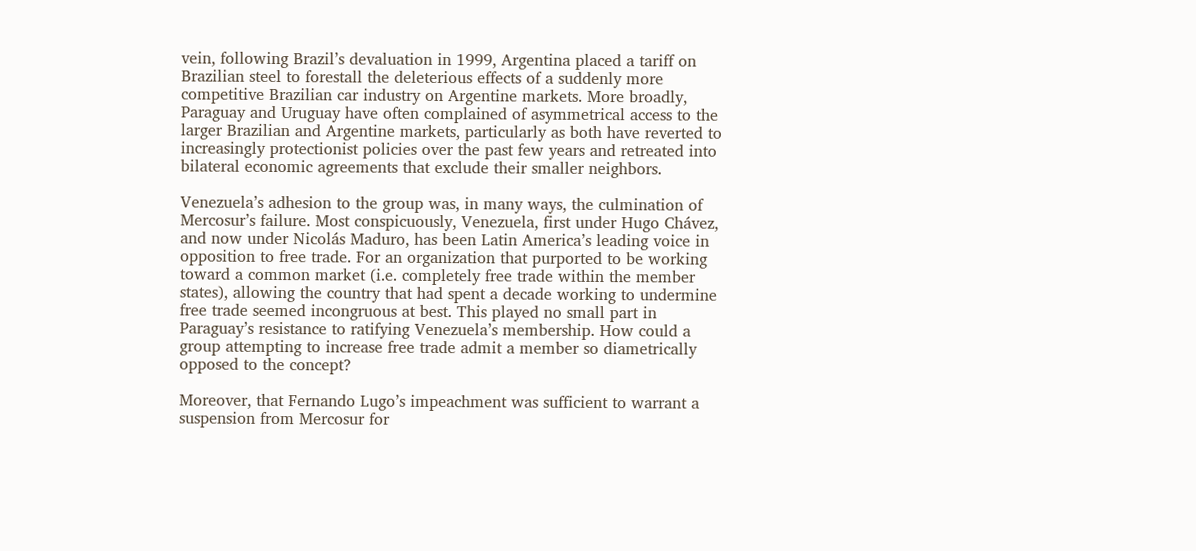vein, following Brazil’s devaluation in 1999, Argentina placed a tariff on Brazilian steel to forestall the deleterious effects of a suddenly more competitive Brazilian car industry on Argentine markets. More broadly, Paraguay and Uruguay have often complained of asymmetrical access to the larger Brazilian and Argentine markets, particularly as both have reverted to increasingly protectionist policies over the past few years and retreated into bilateral economic agreements that exclude their smaller neighbors.

Venezuela’s adhesion to the group was, in many ways, the culmination of Mercosur’s failure. Most conspicuously, Venezuela, first under Hugo Chávez, and now under Nicolás Maduro, has been Latin America’s leading voice in opposition to free trade. For an organization that purported to be working toward a common market (i.e. completely free trade within the member states), allowing the country that had spent a decade working to undermine free trade seemed incongruous at best. This played no small part in Paraguay’s resistance to ratifying Venezuela’s membership. How could a group attempting to increase free trade admit a member so diametrically opposed to the concept?

Moreover, that Fernando Lugo’s impeachment was sufficient to warrant a suspension from Mercosur for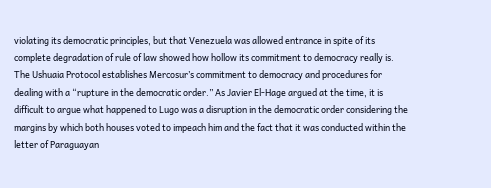violating its democratic principles, but that Venezuela was allowed entrance in spite of its complete degradation of rule of law showed how hollow its commitment to democracy really is. The Ushuaia Protocol establishes Mercosur’s commitment to democracy and procedures for dealing with a “rupture in the democratic order.” As Javier El-Hage argued at the time, it is difficult to argue what happened to Lugo was a disruption in the democratic order considering the margins by which both houses voted to impeach him and the fact that it was conducted within the letter of Paraguayan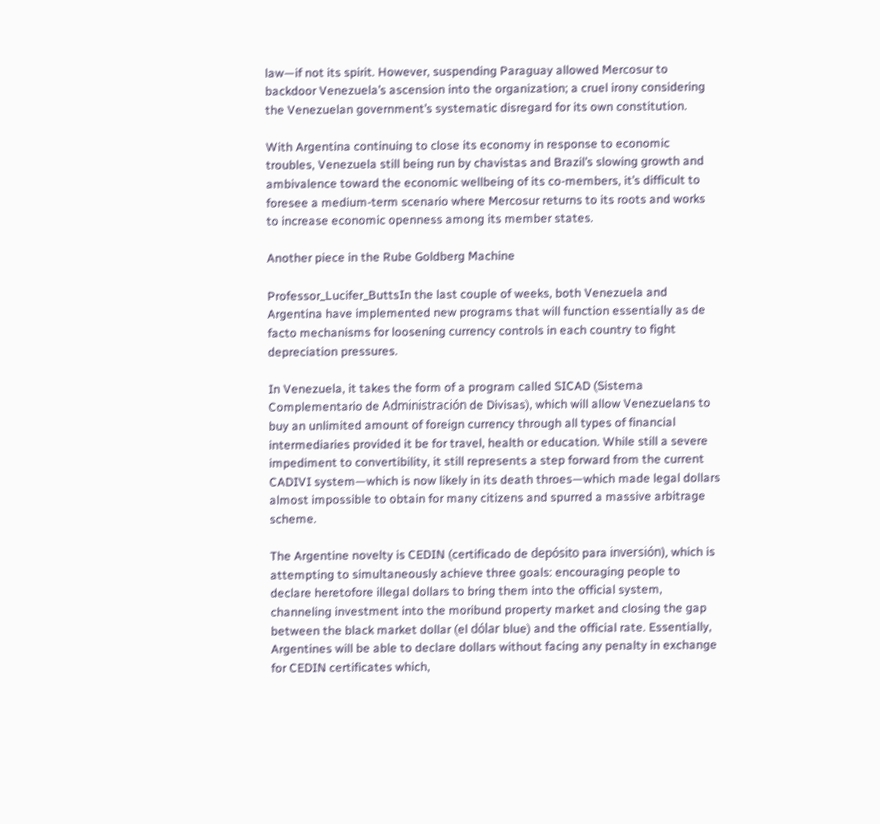law—if not its spirit. However, suspending Paraguay allowed Mercosur to backdoor Venezuela’s ascension into the organization; a cruel irony considering the Venezuelan government’s systematic disregard for its own constitution.

With Argentina continuing to close its economy in response to economic troubles, Venezuela still being run by chavistas and Brazil’s slowing growth and ambivalence toward the economic wellbeing of its co-members, it’s difficult to foresee a medium-term scenario where Mercosur returns to its roots and works to increase economic openness among its member states.

Another piece in the Rube Goldberg Machine

Professor_Lucifer_ButtsIn the last couple of weeks, both Venezuela and Argentina have implemented new programs that will function essentially as de facto mechanisms for loosening currency controls in each country to fight depreciation pressures.

In Venezuela, it takes the form of a program called SICAD (Sistema Complementario de Administración de Divisas), which will allow Venezuelans to buy an unlimited amount of foreign currency through all types of financial intermediaries provided it be for travel, health or education. While still a severe impediment to convertibility, it still represents a step forward from the current CADIVI system—which is now likely in its death throes—which made legal dollars almost impossible to obtain for many citizens and spurred a massive arbitrage scheme.

The Argentine novelty is CEDIN (certificado de depósito para inversión), which is attempting to simultaneously achieve three goals: encouraging people to declare heretofore illegal dollars to bring them into the official system, channeling investment into the moribund property market and closing the gap between the black market dollar (el dólar blue) and the official rate. Essentially, Argentines will be able to declare dollars without facing any penalty in exchange for CEDIN certificates which,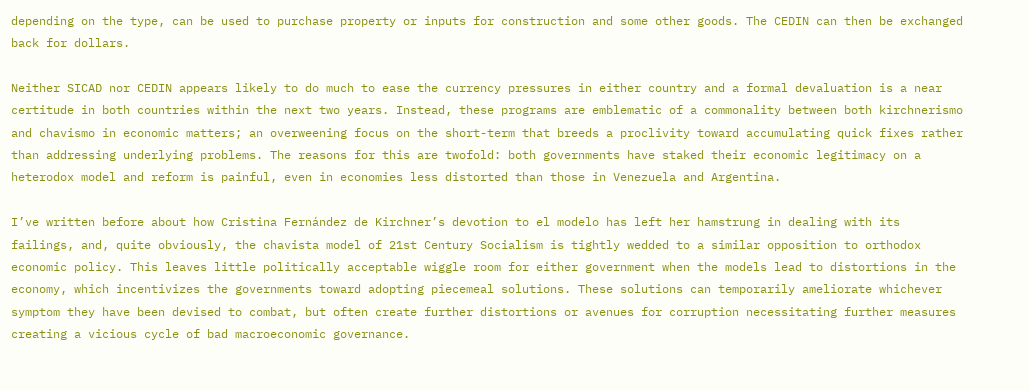depending on the type, can be used to purchase property or inputs for construction and some other goods. The CEDIN can then be exchanged back for dollars.

Neither SICAD nor CEDIN appears likely to do much to ease the currency pressures in either country and a formal devaluation is a near certitude in both countries within the next two years. Instead, these programs are emblematic of a commonality between both kirchnerismo and chavismo in economic matters; an overweening focus on the short-term that breeds a proclivity toward accumulating quick fixes rather than addressing underlying problems. The reasons for this are twofold: both governments have staked their economic legitimacy on a heterodox model and reform is painful, even in economies less distorted than those in Venezuela and Argentina.

I’ve written before about how Cristina Fernández de Kirchner’s devotion to el modelo has left her hamstrung in dealing with its failings, and, quite obviously, the chavista model of 21st Century Socialism is tightly wedded to a similar opposition to orthodox economic policy. This leaves little politically acceptable wiggle room for either government when the models lead to distortions in the economy, which incentivizes the governments toward adopting piecemeal solutions. These solutions can temporarily ameliorate whichever symptom they have been devised to combat, but often create further distortions or avenues for corruption necessitating further measures creating a vicious cycle of bad macroeconomic governance.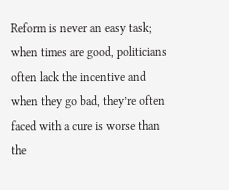Reform is never an easy task; when times are good, politicians often lack the incentive and when they go bad, they’re often faced with a cure is worse than the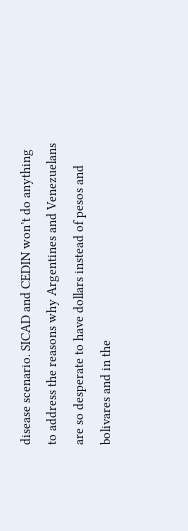disease scenario. SICAD and CEDIN won’t do anything to address the reasons why Argentines and Venezuelans are so desperate to have dollars instead of pesos and bolivares and in the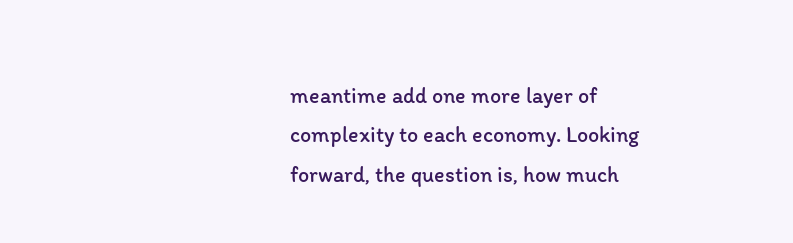meantime add one more layer of complexity to each economy. Looking forward, the question is, how much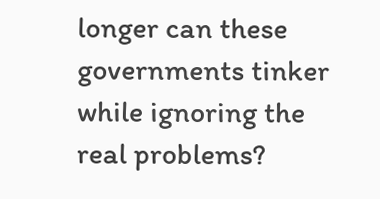longer can these governments tinker while ignoring the real problems?